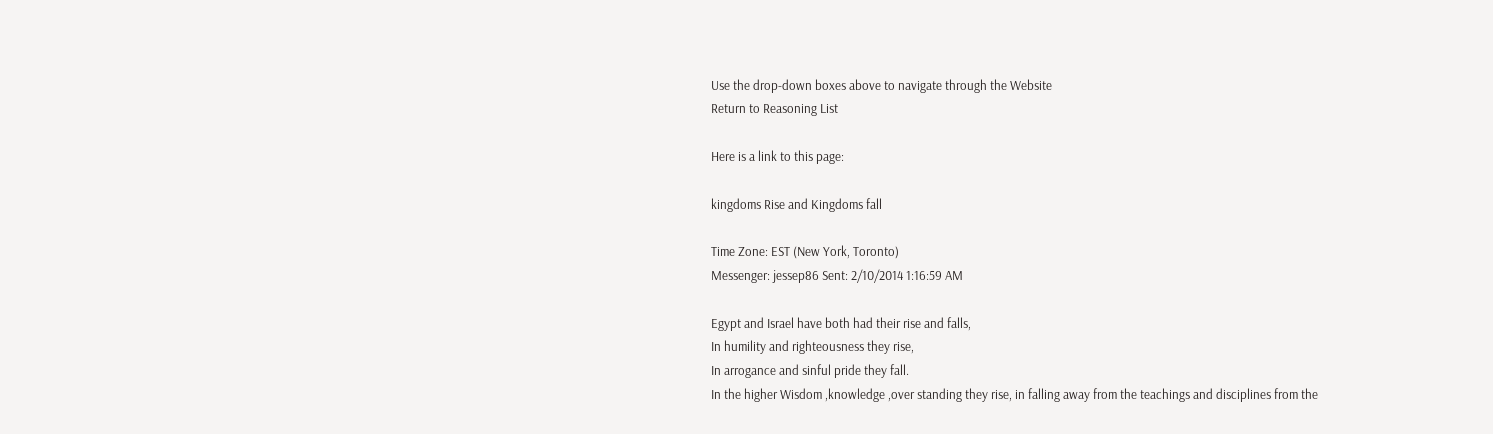Use the drop-down boxes above to navigate through the Website
Return to Reasoning List

Here is a link to this page:

kingdoms Rise and Kingdoms fall

Time Zone: EST (New York, Toronto)
Messenger: jessep86 Sent: 2/10/2014 1:16:59 AM

Egypt and Israel have both had their rise and falls,
In humility and righteousness they rise,
In arrogance and sinful pride they fall.
In the higher Wisdom ,knowledge ,over standing they rise, in falling away from the teachings and disciplines from the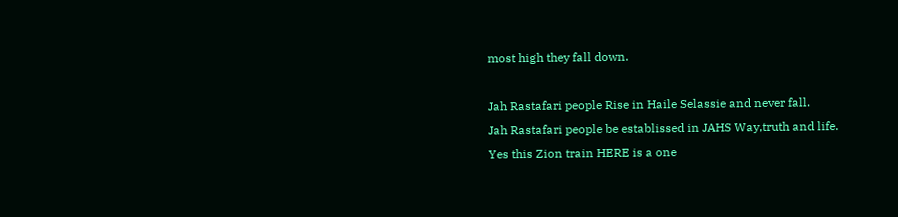most high they fall down.

Jah Rastafari people Rise in Haile Selassie and never fall.
Jah Rastafari people be establissed in JAHS Way,truth and life.
Yes this Zion train HERE is a one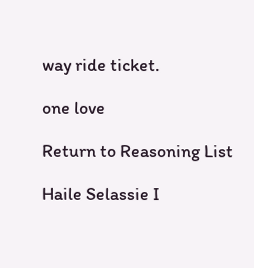way ride ticket.

one love

Return to Reasoning List

Haile Selassie I